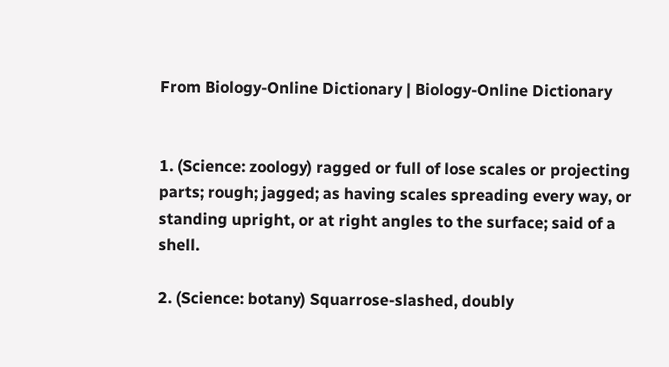From Biology-Online Dictionary | Biology-Online Dictionary


1. (Science: zoology) ragged or full of lose scales or projecting parts; rough; jagged; as having scales spreading every way, or standing upright, or at right angles to the surface; said of a shell.

2. (Science: botany) Squarrose-slashed, doubly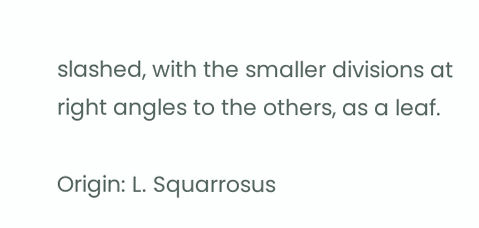slashed, with the smaller divisions at right angles to the others, as a leaf.

Origin: L. Squarrosus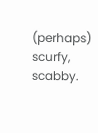(perhaps) scurfy, scabby.